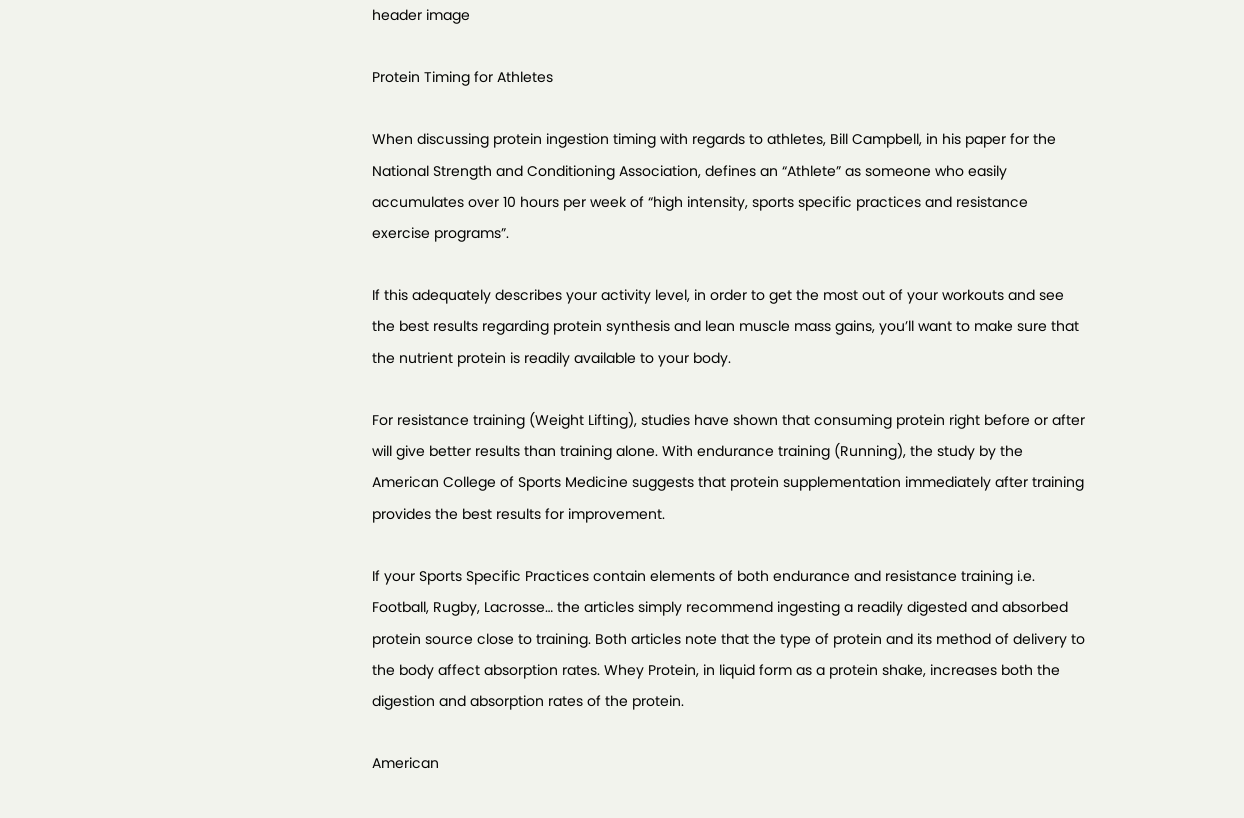header image

Protein Timing for Athletes

When discussing protein ingestion timing with regards to athletes, Bill Campbell, in his paper for the National Strength and Conditioning Association, defines an “Athlete” as someone who easily accumulates over 10 hours per week of “high intensity, sports specific practices and resistance exercise programs”.

If this adequately describes your activity level, in order to get the most out of your workouts and see the best results regarding protein synthesis and lean muscle mass gains, you’ll want to make sure that the nutrient protein is readily available to your body.

For resistance training (Weight Lifting), studies have shown that consuming protein right before or after will give better results than training alone. With endurance training (Running), the study by the American College of Sports Medicine suggests that protein supplementation immediately after training provides the best results for improvement.

If your Sports Specific Practices contain elements of both endurance and resistance training i.e. Football, Rugby, Lacrosse… the articles simply recommend ingesting a readily digested and absorbed protein source close to training. Both articles note that the type of protein and its method of delivery to the body affect absorption rates. Whey Protein, in liquid form as a protein shake, increases both the digestion and absorption rates of the protein.

American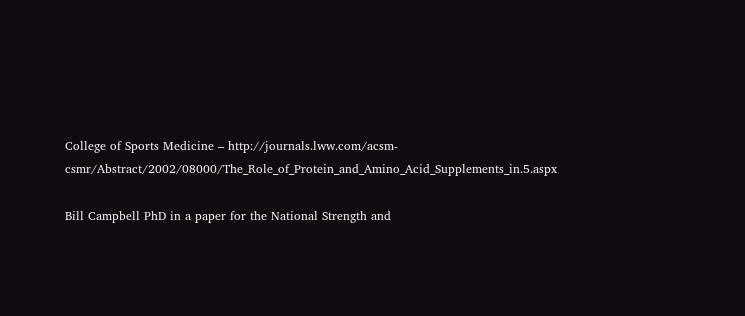College of Sports Medicine – http://journals.lww.com/acsm-csmr/Abstract/2002/08000/The_Role_of_Protein_and_Amino_Acid_Supplements_in.5.aspx

Bill Campbell PhD in a paper for the National Strength and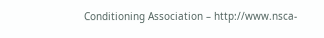Conditioning Association – http://www.nsca-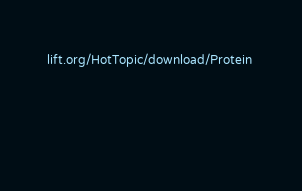lift.org/HotTopic/download/Protein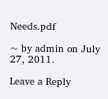Needs.pdf

~ by admin on July 27, 2011.

Leave a Reply